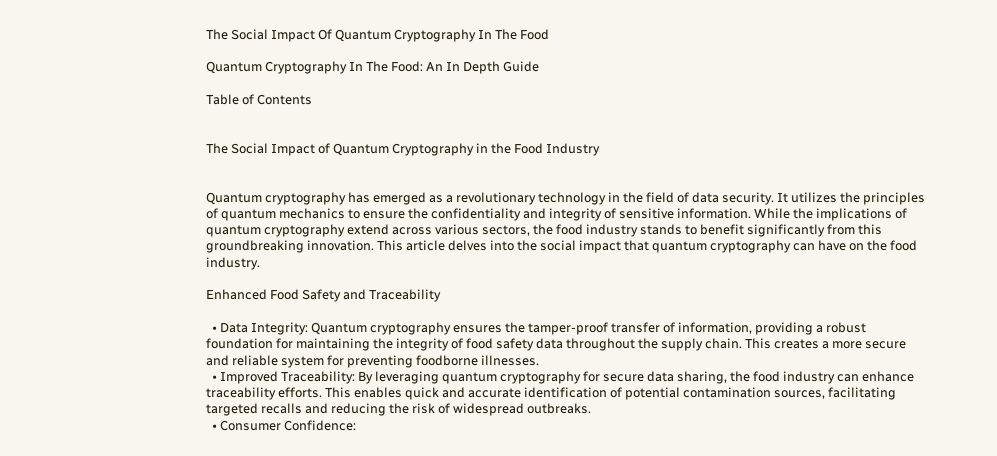The Social Impact Of Quantum Cryptography In The Food

Quantum Cryptography In The Food: An In Depth Guide

Table of Contents


The Social Impact of Quantum Cryptography in the Food Industry


Quantum cryptography has emerged as a revolutionary technology in the field of data security. It utilizes the principles of quantum mechanics to ensure the confidentiality and integrity of sensitive information. While the implications of quantum cryptography extend across various sectors, the food industry stands to benefit significantly from this groundbreaking innovation. This article delves into the social impact that quantum cryptography can have on the food industry.

Enhanced Food Safety and Traceability

  • Data Integrity: Quantum cryptography ensures the tamper-proof transfer of information, providing a robust foundation for maintaining the integrity of food safety data throughout the supply chain. This creates a more secure and reliable system for preventing foodborne illnesses.
  • Improved Traceability: By leveraging quantum cryptography for secure data sharing, the food industry can enhance traceability efforts. This enables quick and accurate identification of potential contamination sources, facilitating targeted recalls and reducing the risk of widespread outbreaks.
  • Consumer Confidence: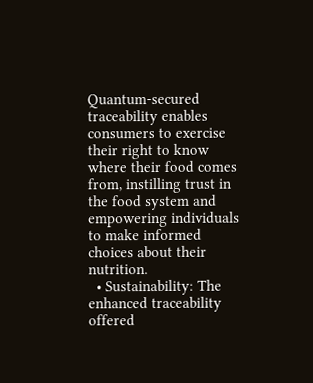Quantum-secured traceability enables consumers to exercise their right to know where their food comes from, instilling trust in the food system and empowering individuals to make informed choices about their nutrition.
  • Sustainability: The enhanced traceability offered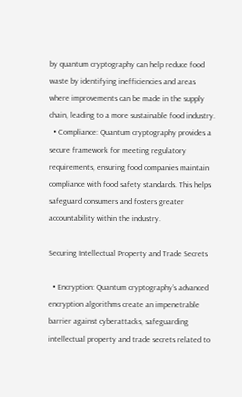by quantum cryptography can help reduce food waste by identifying inefficiencies and areas where improvements can be made in the supply chain, leading to a more sustainable food industry.
  • Compliance: Quantum cryptography provides a secure framework for meeting regulatory requirements, ensuring food companies maintain compliance with food safety standards. This helps safeguard consumers and fosters greater accountability within the industry.

Securing Intellectual Property and Trade Secrets

  • Encryption: Quantum cryptography’s advanced encryption algorithms create an impenetrable barrier against cyberattacks, safeguarding intellectual property and trade secrets related to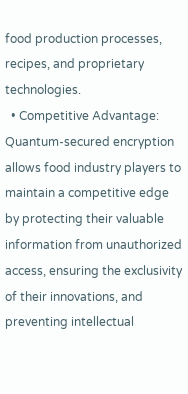food production processes, recipes, and proprietary technologies.
  • Competitive Advantage: Quantum-secured encryption allows food industry players to maintain a competitive edge by protecting their valuable information from unauthorized access, ensuring the exclusivity of their innovations, and preventing intellectual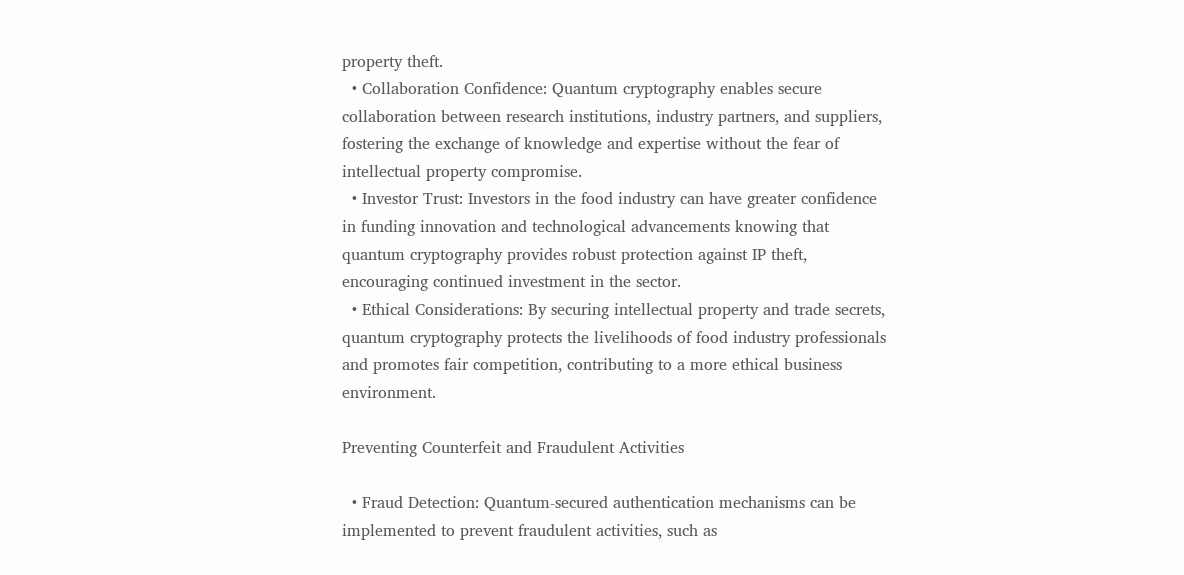property theft.
  • Collaboration Confidence: Quantum cryptography enables secure collaboration between research institutions, industry partners, and suppliers, fostering the exchange of knowledge and expertise without the fear of intellectual property compromise.
  • Investor Trust: Investors in the food industry can have greater confidence in funding innovation and technological advancements knowing that quantum cryptography provides robust protection against IP theft, encouraging continued investment in the sector.
  • Ethical Considerations: By securing intellectual property and trade secrets, quantum cryptography protects the livelihoods of food industry professionals and promotes fair competition, contributing to a more ethical business environment.

Preventing Counterfeit and Fraudulent Activities

  • Fraud Detection: Quantum-secured authentication mechanisms can be implemented to prevent fraudulent activities, such as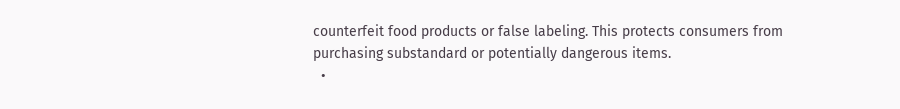counterfeit food products or false labeling. This protects consumers from purchasing substandard or potentially dangerous items.
  •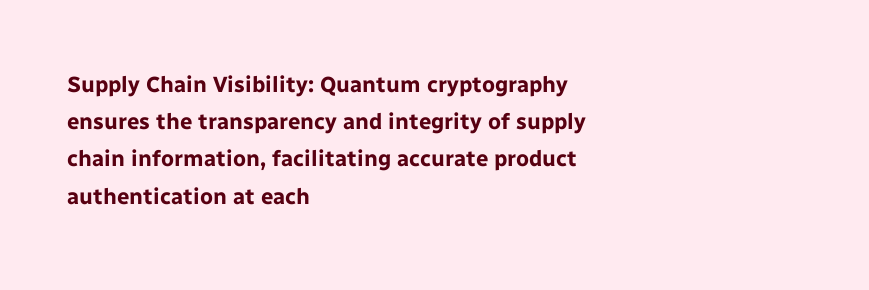Supply Chain Visibility: Quantum cryptography ensures the transparency and integrity of supply chain information, facilitating accurate product authentication at each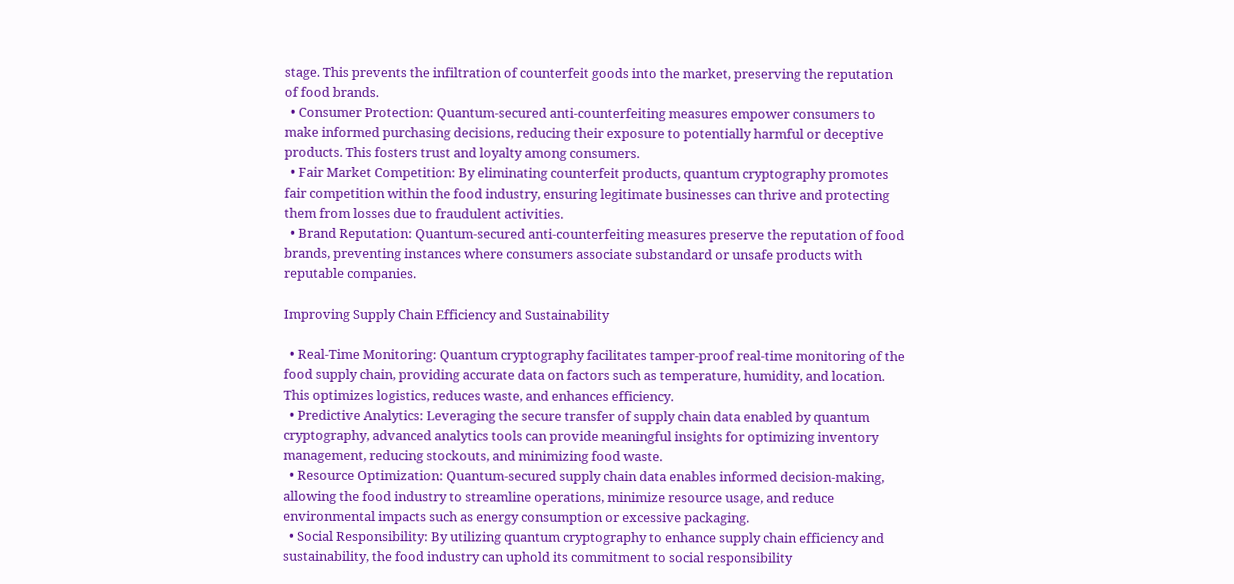stage. This prevents the infiltration of counterfeit goods into the market, preserving the reputation of food brands.
  • Consumer Protection: Quantum-secured anti-counterfeiting measures empower consumers to make informed purchasing decisions, reducing their exposure to potentially harmful or deceptive products. This fosters trust and loyalty among consumers.
  • Fair Market Competition: By eliminating counterfeit products, quantum cryptography promotes fair competition within the food industry, ensuring legitimate businesses can thrive and protecting them from losses due to fraudulent activities.
  • Brand Reputation: Quantum-secured anti-counterfeiting measures preserve the reputation of food brands, preventing instances where consumers associate substandard or unsafe products with reputable companies.

Improving Supply Chain Efficiency and Sustainability

  • Real-Time Monitoring: Quantum cryptography facilitates tamper-proof real-time monitoring of the food supply chain, providing accurate data on factors such as temperature, humidity, and location. This optimizes logistics, reduces waste, and enhances efficiency.
  • Predictive Analytics: Leveraging the secure transfer of supply chain data enabled by quantum cryptography, advanced analytics tools can provide meaningful insights for optimizing inventory management, reducing stockouts, and minimizing food waste.
  • Resource Optimization: Quantum-secured supply chain data enables informed decision-making, allowing the food industry to streamline operations, minimize resource usage, and reduce environmental impacts such as energy consumption or excessive packaging.
  • Social Responsibility: By utilizing quantum cryptography to enhance supply chain efficiency and sustainability, the food industry can uphold its commitment to social responsibility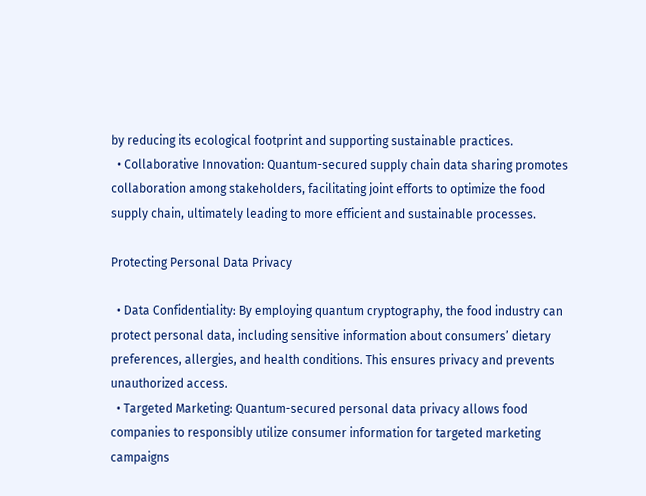by reducing its ecological footprint and supporting sustainable practices.
  • Collaborative Innovation: Quantum-secured supply chain data sharing promotes collaboration among stakeholders, facilitating joint efforts to optimize the food supply chain, ultimately leading to more efficient and sustainable processes.

Protecting Personal Data Privacy

  • Data Confidentiality: By employing quantum cryptography, the food industry can protect personal data, including sensitive information about consumers’ dietary preferences, allergies, and health conditions. This ensures privacy and prevents unauthorized access.
  • Targeted Marketing: Quantum-secured personal data privacy allows food companies to responsibly utilize consumer information for targeted marketing campaigns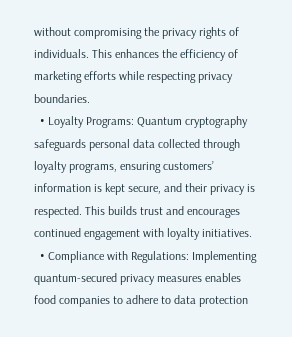without compromising the privacy rights of individuals. This enhances the efficiency of marketing efforts while respecting privacy boundaries.
  • Loyalty Programs: Quantum cryptography safeguards personal data collected through loyalty programs, ensuring customers’ information is kept secure, and their privacy is respected. This builds trust and encourages continued engagement with loyalty initiatives.
  • Compliance with Regulations: Implementing quantum-secured privacy measures enables food companies to adhere to data protection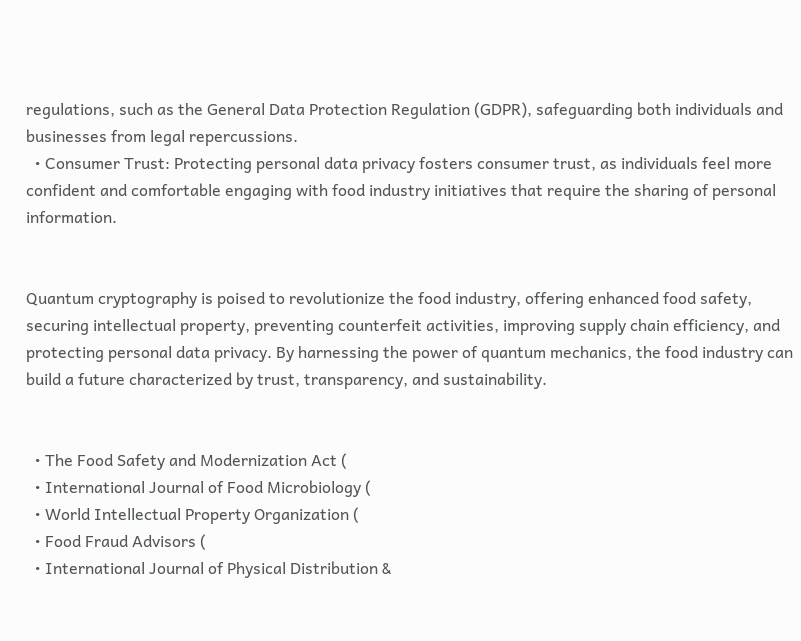regulations, such as the General Data Protection Regulation (GDPR), safeguarding both individuals and businesses from legal repercussions.
  • Consumer Trust: Protecting personal data privacy fosters consumer trust, as individuals feel more confident and comfortable engaging with food industry initiatives that require the sharing of personal information.


Quantum cryptography is poised to revolutionize the food industry, offering enhanced food safety, securing intellectual property, preventing counterfeit activities, improving supply chain efficiency, and protecting personal data privacy. By harnessing the power of quantum mechanics, the food industry can build a future characterized by trust, transparency, and sustainability.


  • The Food Safety and Modernization Act (
  • International Journal of Food Microbiology (
  • World Intellectual Property Organization (
  • Food Fraud Advisors (
  • International Journal of Physical Distribution &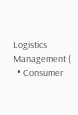Logistics Management (
  • Consumer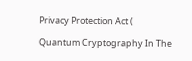Privacy Protection Act (

Quantum Cryptography In The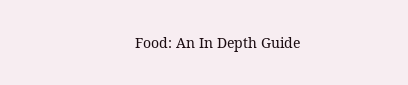Food: An In Depth Guide